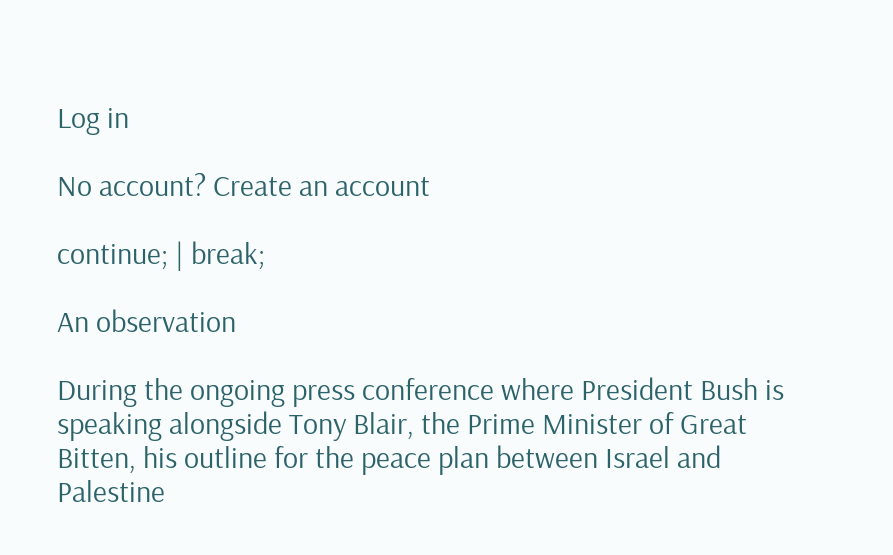Log in

No account? Create an account

continue; | break;

An observation

During the ongoing press conference where President Bush is speaking alongside Tony Blair, the Prime Minister of Great Bitten, his outline for the peace plan between Israel and Palestine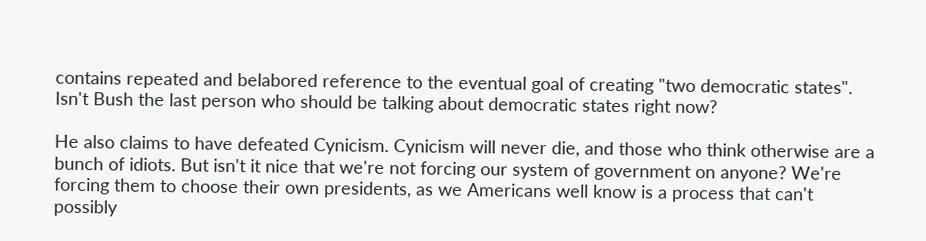contains repeated and belabored reference to the eventual goal of creating "two democratic states". Isn't Bush the last person who should be talking about democratic states right now?

He also claims to have defeated Cynicism. Cynicism will never die, and those who think otherwise are a bunch of idiots. But isn't it nice that we're not forcing our system of government on anyone? We're forcing them to choose their own presidents, as we Americans well know is a process that can't possibly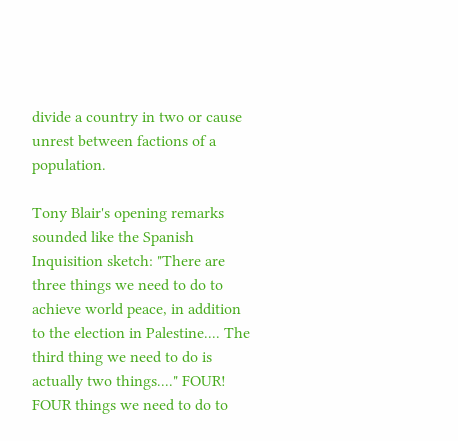divide a country in two or cause unrest between factions of a population.

Tony Blair's opening remarks sounded like the Spanish Inquisition sketch: "There are three things we need to do to achieve world peace, in addition to the election in Palestine.... The third thing we need to do is actually two things...." FOUR! FOUR things we need to do to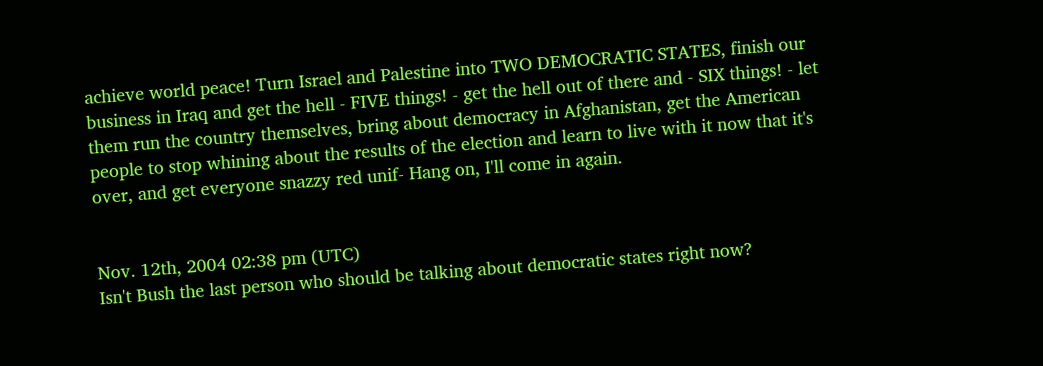achieve world peace! Turn Israel and Palestine into TWO DEMOCRATIC STATES, finish our business in Iraq and get the hell - FIVE things! - get the hell out of there and - SIX things! - let them run the country themselves, bring about democracy in Afghanistan, get the American people to stop whining about the results of the election and learn to live with it now that it's over, and get everyone snazzy red unif- Hang on, I'll come in again.


Nov. 12th, 2004 02:38 pm (UTC)
Isn't Bush the last person who should be talking about democratic states right now?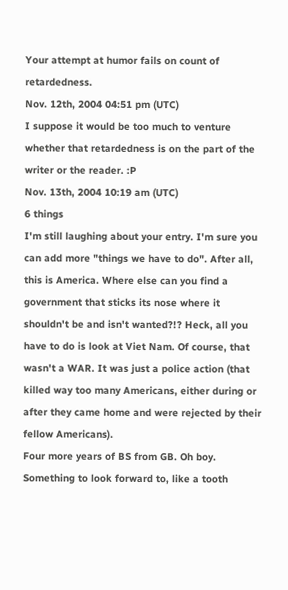Your attempt at humor fails on count of retardedness.
Nov. 12th, 2004 04:51 pm (UTC)
I suppose it would be too much to venture whether that retardedness is on the part of the writer or the reader. :P
Nov. 13th, 2004 10:19 am (UTC)
6 things
I'm still laughing about your entry. I'm sure you can add more "things we have to do". After all, this is America. Where else can you find a government that sticks its nose where it shouldn't be and isn't wanted?!? Heck, all you have to do is look at Viet Nam. Of course, that wasn't a WAR. It was just a police action (that killed way too many Americans, either during or after they came home and were rejected by their fellow Americans).
Four more years of BS from GB. Oh boy. Something to look forward to, like a tooth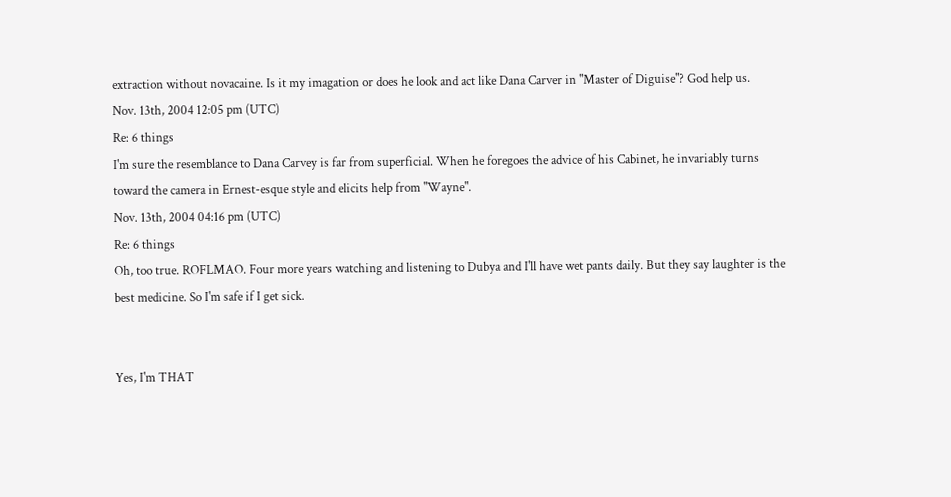extraction without novacaine. Is it my imagation or does he look and act like Dana Carver in "Master of Diguise"? God help us.
Nov. 13th, 2004 12:05 pm (UTC)
Re: 6 things
I'm sure the resemblance to Dana Carvey is far from superficial. When he foregoes the advice of his Cabinet, he invariably turns toward the camera in Ernest-esque style and elicits help from "Wayne".
Nov. 13th, 2004 04:16 pm (UTC)
Re: 6 things
Oh, too true. ROFLMAO. Four more years watching and listening to Dubya and I'll have wet pants daily. But they say laughter is the best medicine. So I'm safe if I get sick.


Yes, I'm THAT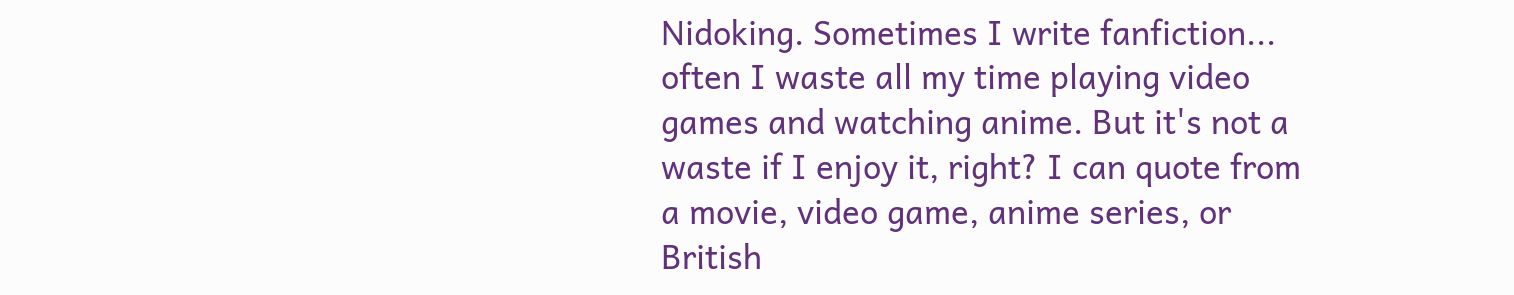Nidoking. Sometimes I write fanfiction... often I waste all my time playing video games and watching anime. But it's not a waste if I enjoy it, right? I can quote from a movie, video game, anime series, or British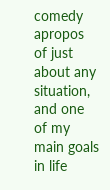comedy apropos of just about any situation, and one of my main goals in life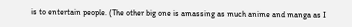is to entertain people. (The other big one is amassing as much anime and manga as I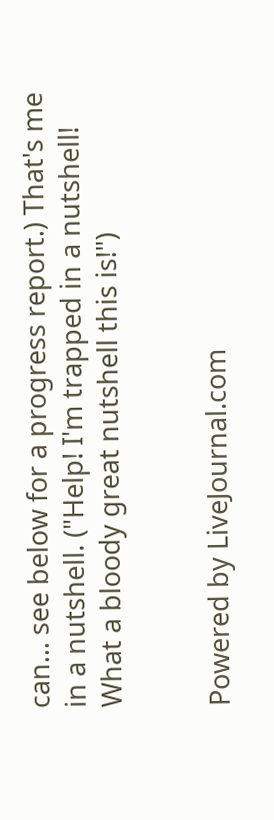can... see below for a progress report.) That's me in a nutshell. ("Help! I'm trapped in a nutshell! What a bloody great nutshell this is!")


Powered by LiveJournal.com